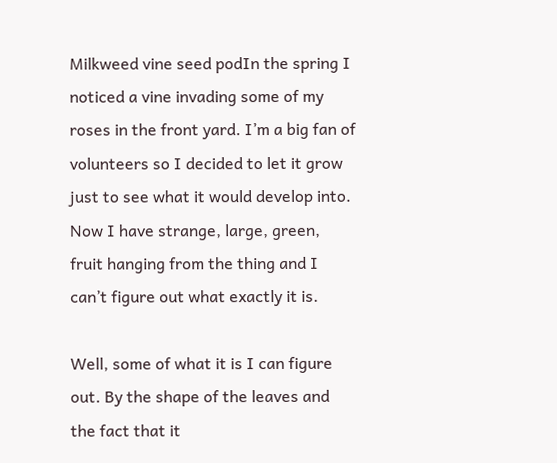Milkweed vine seed podIn the spring I noticed a vine invading some of my roses in the front yard. I’m a big fan of volunteers so I decided to let it grow just to see what it would develop into. Now I have strange, large, green, fruit hanging from the thing and I can’t figure out what exactly it is.

Well, some of what it is I can figure out. By the shape of the leaves and the fact that it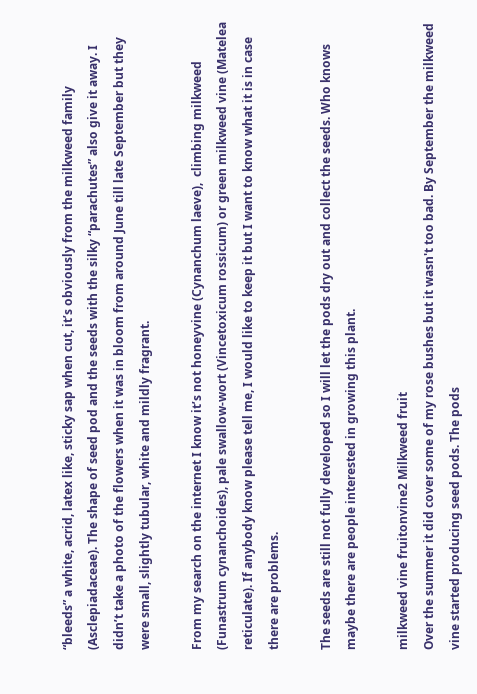“bleeds” a white, acrid, latex like, sticky sap when cut, it’s obviously from the milkweed family (Asclepiadaceae). The shape of seed pod and the seeds with the silky “parachutes” also give it away. I didn’t take a photo of the flowers when it was in bloom from around June till late September but they were small, slightly tubular, white and mildly fragrant.

From my search on the internet I know it’s not honeyvine (Cynanchum laeve),  climbing milkweed (Funastrum cynanchoides), pale swallow-wort (Vincetoxicum rossicum) or green milkweed vine (Matelea reticulate). If anybody know please tell me, I would like to keep it but I want to know what it is in case there are problems.

The seeds are still not fully developed so I will let the pods dry out and collect the seeds. Who knows maybe there are people interested in growing this plant.

milkweed vine fruitonvine2 Milkweed fruit
Over the summer it did cover some of my rose bushes but it wasn't too bad. By September the milkweed vine started producing seed pods. The pods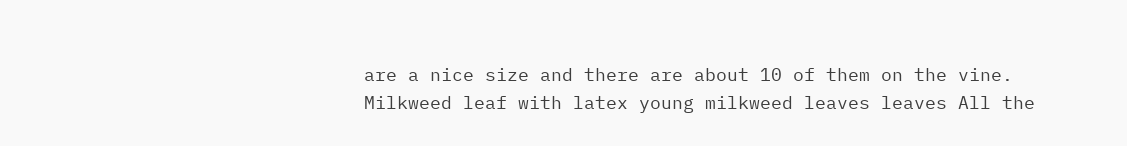are a nice size and there are about 10 of them on the vine.
Milkweed leaf with latex young milkweed leaves leaves All the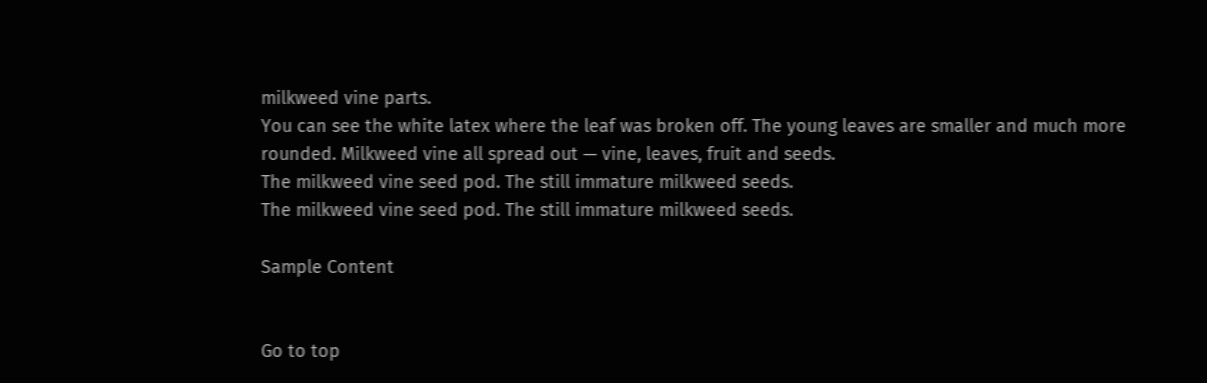milkweed vine parts.
You can see the white latex where the leaf was broken off. The young leaves are smaller and much more rounded. Milkweed vine all spread out — vine, leaves, fruit and seeds.
The milkweed vine seed pod. The still immature milkweed seeds.
The milkweed vine seed pod. The still immature milkweed seeds.

Sample Content


Go to top